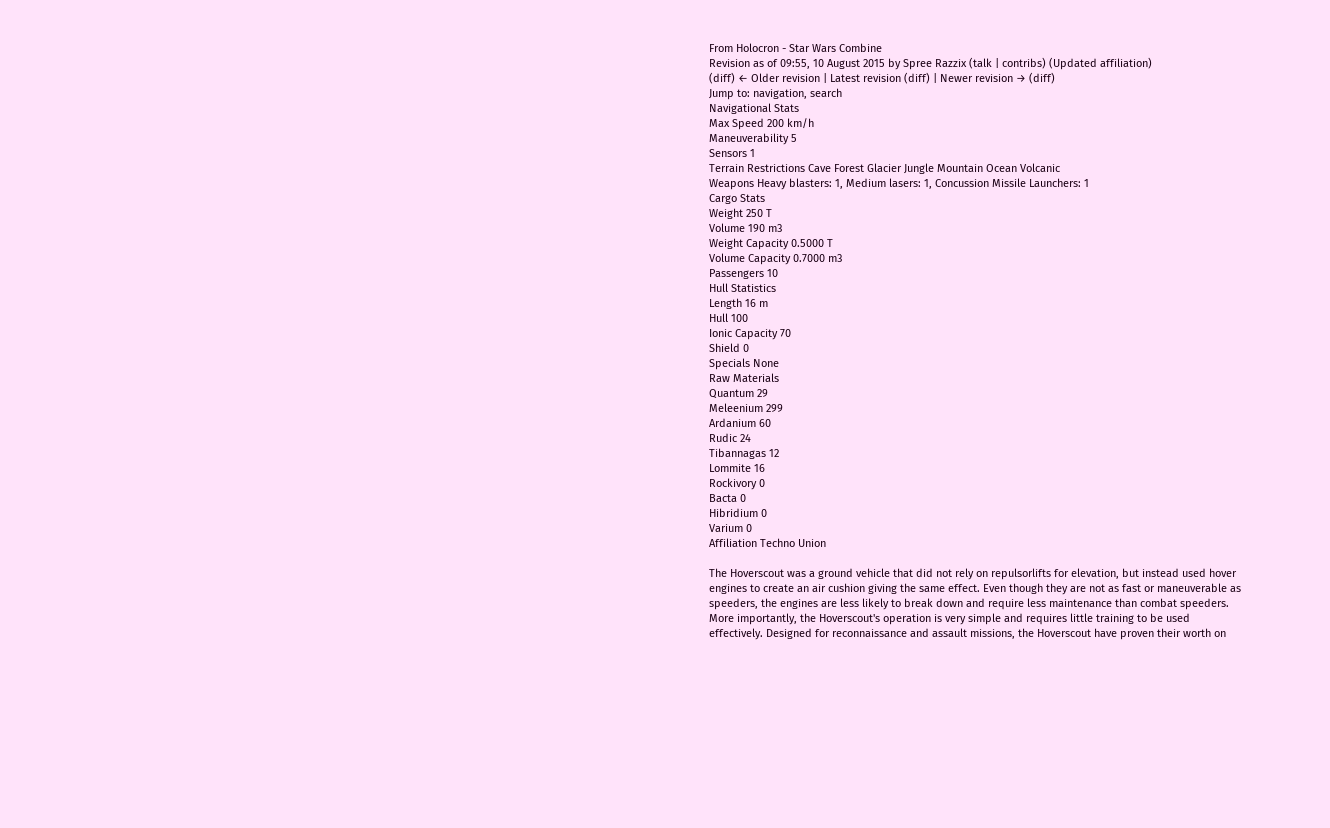From Holocron - Star Wars Combine
Revision as of 09:55, 10 August 2015 by Spree Razzix (talk | contribs) (Updated affiliation)
(diff) ← Older revision | Latest revision (diff) | Newer revision → (diff)
Jump to: navigation, search
Navigational Stats
Max Speed 200 km/h
Maneuverability 5
Sensors 1
Terrain Restrictions Cave Forest Glacier Jungle Mountain Ocean Volcanic
Weapons Heavy blasters: 1, Medium lasers: 1, Concussion Missile Launchers: 1
Cargo Stats
Weight 250 T
Volume 190 m3
Weight Capacity 0.5000 T
Volume Capacity 0.7000 m3
Passengers 10
Hull Statistics
Length 16 m
Hull 100
Ionic Capacity 70
Shield 0
Specials None
Raw Materials
Quantum 29
Meleenium 299
Ardanium 60
Rudic 24
Tibannagas 12
Lommite 16
Rockivory 0
Bacta 0
Hibridium 0
Varium 0
Affiliation Techno Union

The Hoverscout was a ground vehicle that did not rely on repulsorlifts for elevation, but instead used hover engines to create an air cushion giving the same effect. Even though they are not as fast or maneuverable as speeders, the engines are less likely to break down and require less maintenance than combat speeders. More importantly, the Hoverscout's operation is very simple and requires little training to be used effectively. Designed for reconnaissance and assault missions, the Hoverscout have proven their worth on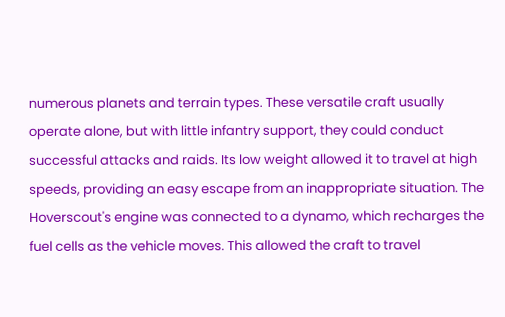numerous planets and terrain types. These versatile craft usually operate alone, but with little infantry support, they could conduct successful attacks and raids. Its low weight allowed it to travel at high speeds, providing an easy escape from an inappropriate situation. The Hoverscout's engine was connected to a dynamo, which recharges the fuel cells as the vehicle moves. This allowed the craft to travel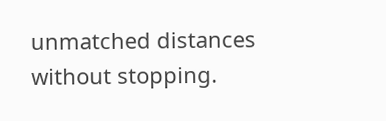unmatched distances without stopping.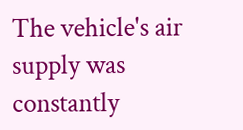The vehicle's air supply was constantly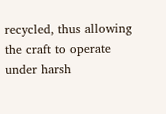recycled, thus allowing the craft to operate under harsh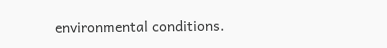environmental conditions.